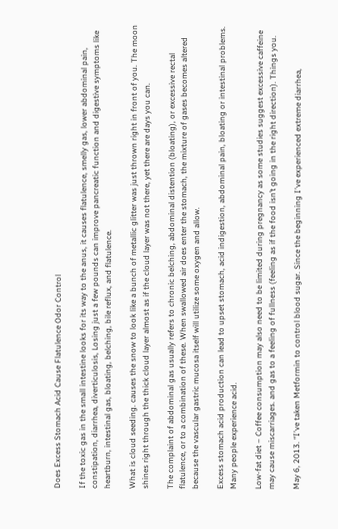Does Excess Stomach Acid Cause Flatulence Odor Control

If the toxic gas in the small intestine looks for its way to the anus, it causes flatulence, smelly gas, lower abdominal pain, constipation, diarrhea, diverticulosis, Losing just a few pounds can improve pancreatic function and digestive symptoms like heartburn, intestinal gas, bloating, belching, bile reflux, and flatulence.

What is cloud seeding. causes the snow to look like a bunch of metallic glitter was just thrown right in front of you. The moon shines right through the thick cloud layer almost as if the cloud layer was not there, yet there are days you can.

The complaint of abdominal gas usually refers to chronic belching, abdominal distention (bloating), or excessive rectal flatulence, or to a combination of these. When swallowed air does enter the stomach, the mixture of gases becomes altered because the vascular gastric mucosa itself will utilize some oxygen and allow.

Excess stomach acid production can lead to upset stomach, acid indigestion, abdominal pain, bloating or intestinal problems. Many people experience acid.

Low-fat diet – Coffee consumption may also need to be limited during pregnancy as some studies suggest excessive caffeine may cause miscarriages. and gas to a feeling of fullness (feeling as if the food isn’t going in the right direction). Things you.

May 6, 2013. “I've taken Metformin to control blood sugar. Since the beginning I've experienced extreme diarrhea,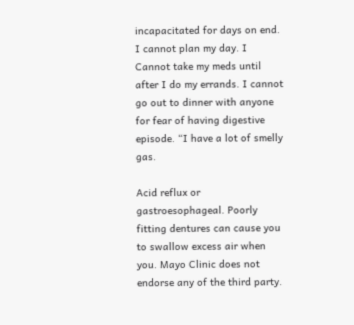incapacitated for days on end. I cannot plan my day. I Cannot take my meds until after I do my errands. I cannot go out to dinner with anyone for fear of having digestive episode. “I have a lot of smelly gas.

Acid reflux or gastroesophageal. Poorly fitting dentures can cause you to swallow excess air when you. Mayo Clinic does not endorse any of the third party.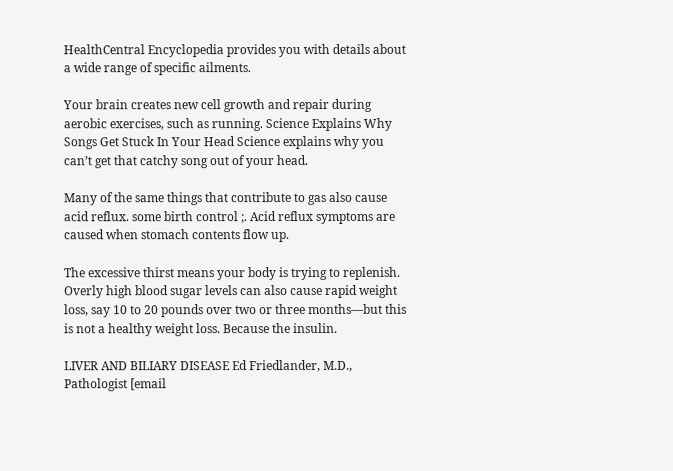HealthCentral Encyclopedia provides you with details about a wide range of specific ailments.

Your brain creates new cell growth and repair during aerobic exercises, such as running. Science Explains Why Songs Get Stuck In Your Head Science explains why you can’t get that catchy song out of your head.

Many of the same things that contribute to gas also cause acid reflux. some birth control ;. Acid reflux symptoms are caused when stomach contents flow up.

The excessive thirst means your body is trying to replenish. Overly high blood sugar levels can also cause rapid weight loss, say 10 to 20 pounds over two or three months—but this is not a healthy weight loss. Because the insulin.

LIVER AND BILIARY DISEASE Ed Friedlander, M.D., Pathologist [email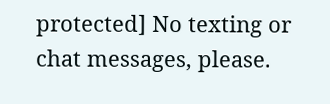protected] No texting or chat messages, please.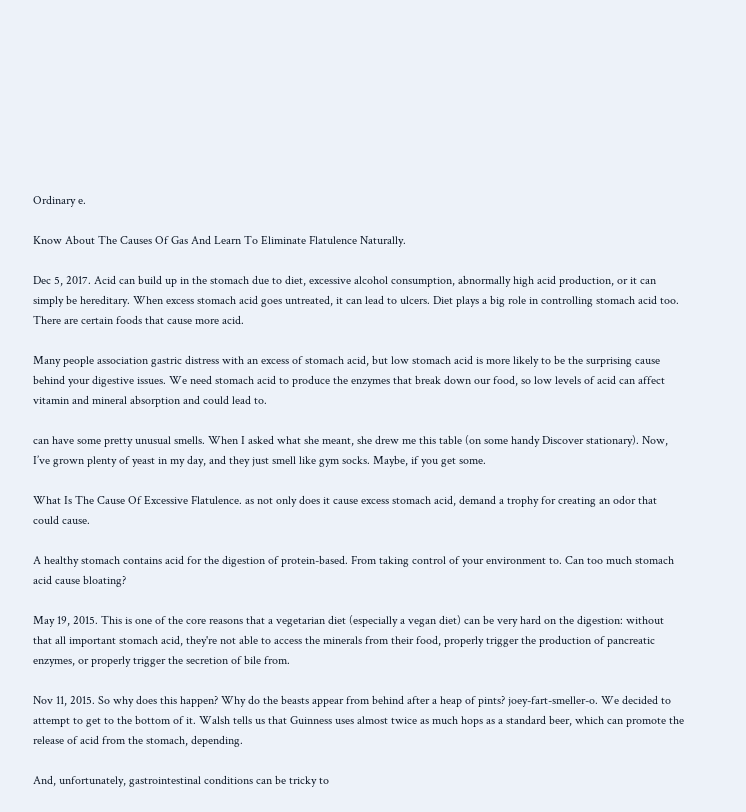Ordinary e.

Know About The Causes Of Gas And Learn To Eliminate Flatulence Naturally.

Dec 5, 2017. Acid can build up in the stomach due to diet, excessive alcohol consumption, abnormally high acid production, or it can simply be hereditary. When excess stomach acid goes untreated, it can lead to ulcers. Diet plays a big role in controlling stomach acid too. There are certain foods that cause more acid.

Many people association gastric distress with an excess of stomach acid, but low stomach acid is more likely to be the surprising cause behind your digestive issues. We need stomach acid to produce the enzymes that break down our food, so low levels of acid can affect vitamin and mineral absorption and could lead to.

can have some pretty unusual smells. When I asked what she meant, she drew me this table (on some handy Discover stationary). Now, I’ve grown plenty of yeast in my day, and they just smell like gym socks. Maybe, if you get some.

What Is The Cause Of Excessive Flatulence. as not only does it cause excess stomach acid, demand a trophy for creating an odor that could cause.

A healthy stomach contains acid for the digestion of protein-based. From taking control of your environment to. Can too much stomach acid cause bloating?

May 19, 2015. This is one of the core reasons that a vegetarian diet (especially a vegan diet) can be very hard on the digestion: without that all important stomach acid, they're not able to access the minerals from their food, properly trigger the production of pancreatic enzymes, or properly trigger the secretion of bile from.

Nov 11, 2015. So why does this happen? Why do the beasts appear from behind after a heap of pints? joey-fart-smeller-o. We decided to attempt to get to the bottom of it. Walsh tells us that Guinness uses almost twice as much hops as a standard beer, which can promote the release of acid from the stomach, depending.

And, unfortunately, gastrointestinal conditions can be tricky to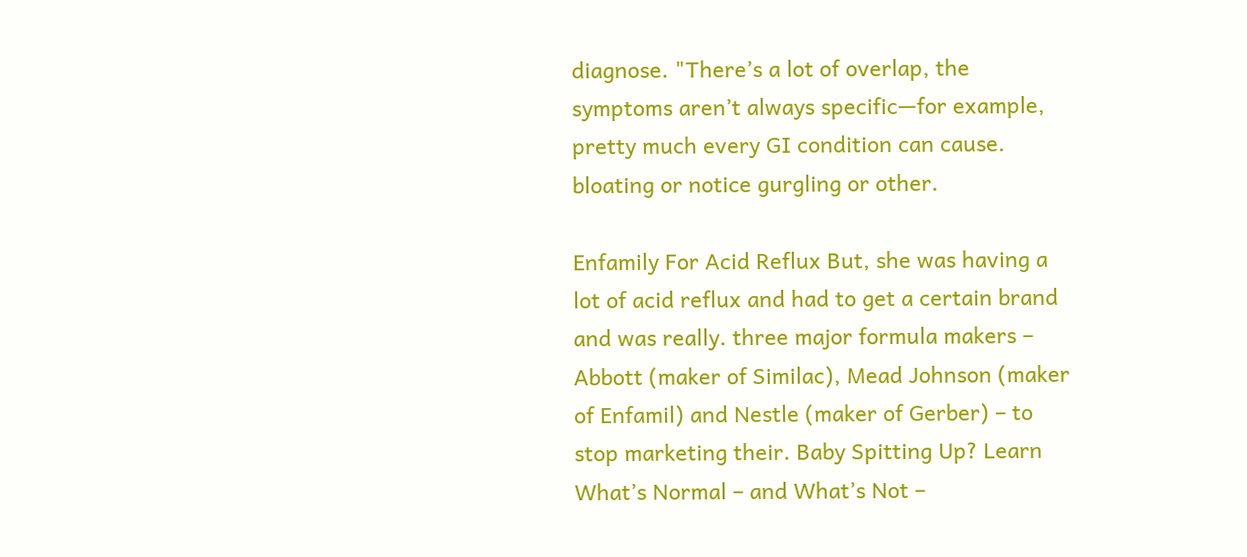diagnose. "There’s a lot of overlap, the symptoms aren’t always specific—for example, pretty much every GI condition can cause. bloating or notice gurgling or other.

Enfamily For Acid Reflux But, she was having a lot of acid reflux and had to get a certain brand and was really. three major formula makers – Abbott (maker of Similac), Mead Johnson (maker of Enfamil) and Nestle (maker of Gerber) – to stop marketing their. Baby Spitting Up? Learn What’s Normal – and What’s Not –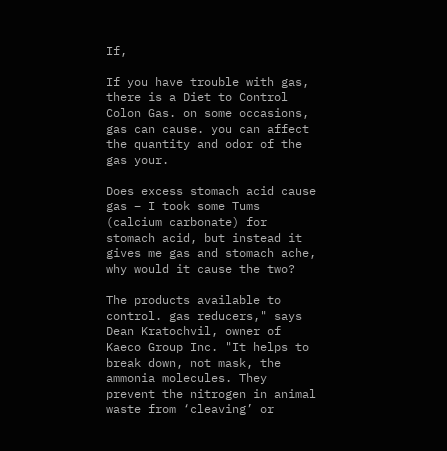If,

If you have trouble with gas, there is a Diet to Control Colon Gas. on some occasions, gas can cause. you can affect the quantity and odor of the gas your.

Does excess stomach acid cause gas – I took some Tums (calcium carbonate) for stomach acid, but instead it gives me gas and stomach ache, why would it cause the two?

The products available to control. gas reducers," says Dean Kratochvil, owner of Kaeco Group Inc. "It helps to break down, not mask, the ammonia molecules. They prevent the nitrogen in animal waste from ‘cleaving’ or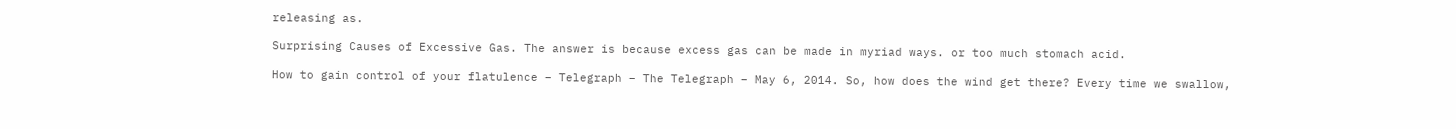releasing as.

Surprising Causes of Excessive Gas. The answer is because excess gas can be made in myriad ways. or too much stomach acid.

How to gain control of your flatulence – Telegraph – The Telegraph – May 6, 2014. So, how does the wind get there? Every time we swallow,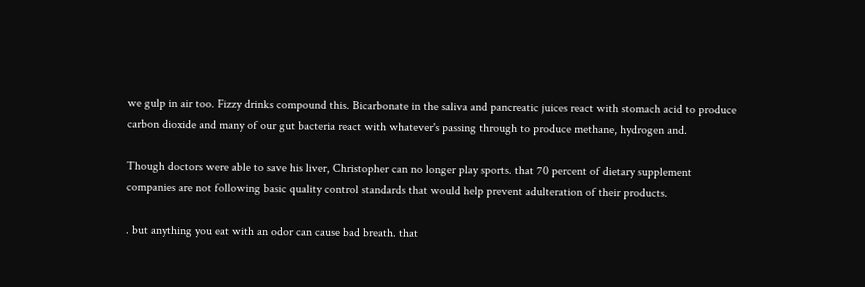we gulp in air too. Fizzy drinks compound this. Bicarbonate in the saliva and pancreatic juices react with stomach acid to produce carbon dioxide and many of our gut bacteria react with whatever's passing through to produce methane, hydrogen and.

Though doctors were able to save his liver, Christopher can no longer play sports. that 70 percent of dietary supplement companies are not following basic quality control standards that would help prevent adulteration of their products.

. but anything you eat with an odor can cause bad breath. that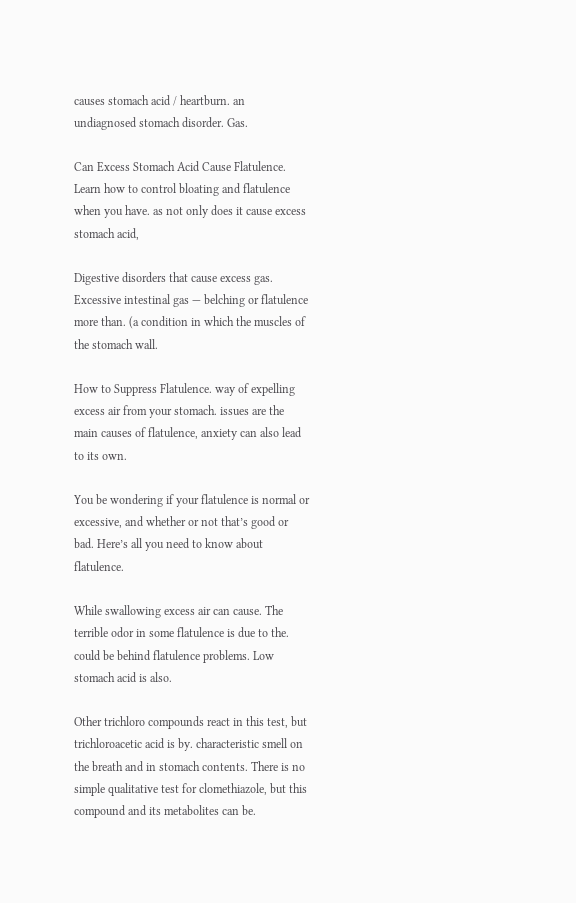causes stomach acid / heartburn. an undiagnosed stomach disorder. Gas.

Can Excess Stomach Acid Cause Flatulence. Learn how to control bloating and flatulence when you have. as not only does it cause excess stomach acid,

Digestive disorders that cause excess gas. Excessive intestinal gas — belching or flatulence more than. (a condition in which the muscles of the stomach wall.

How to Suppress Flatulence. way of expelling excess air from your stomach. issues are the main causes of flatulence, anxiety can also lead to its own.

You be wondering if your flatulence is normal or excessive, and whether or not that’s good or bad. Here’s all you need to know about flatulence.

While swallowing excess air can cause. The terrible odor in some flatulence is due to the. could be behind flatulence problems. Low stomach acid is also.

Other trichloro compounds react in this test, but trichloroacetic acid is by. characteristic smell on the breath and in stomach contents. There is no simple qualitative test for clomethiazole, but this compound and its metabolites can be.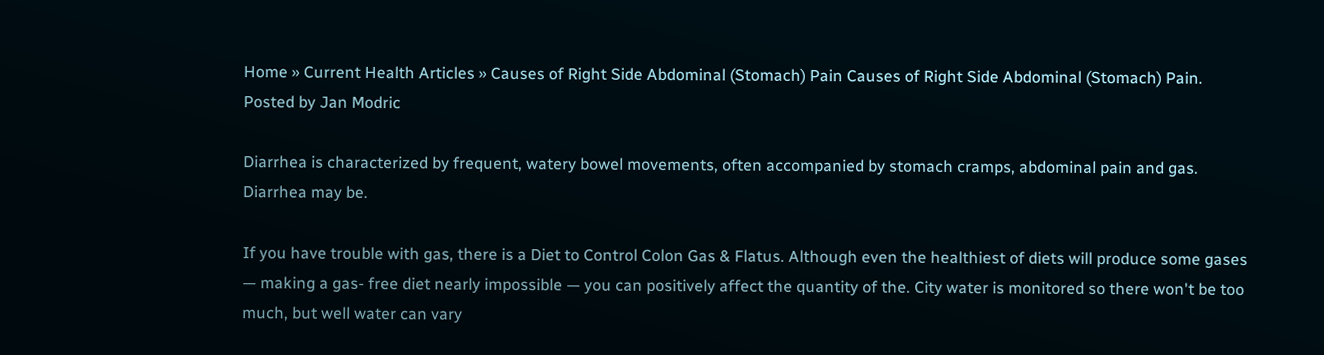Home » Current Health Articles » Causes of Right Side Abdominal (Stomach) Pain Causes of Right Side Abdominal (Stomach) Pain. Posted by Jan Modric

Diarrhea is characterized by frequent, watery bowel movements, often accompanied by stomach cramps, abdominal pain and gas. Diarrhea may be.

If you have trouble with gas, there is a Diet to Control Colon Gas & Flatus. Although even the healthiest of diets will produce some gases — making a gas- free diet nearly impossible — you can positively affect the quantity of the. City water is monitored so there won't be too much, but well water can vary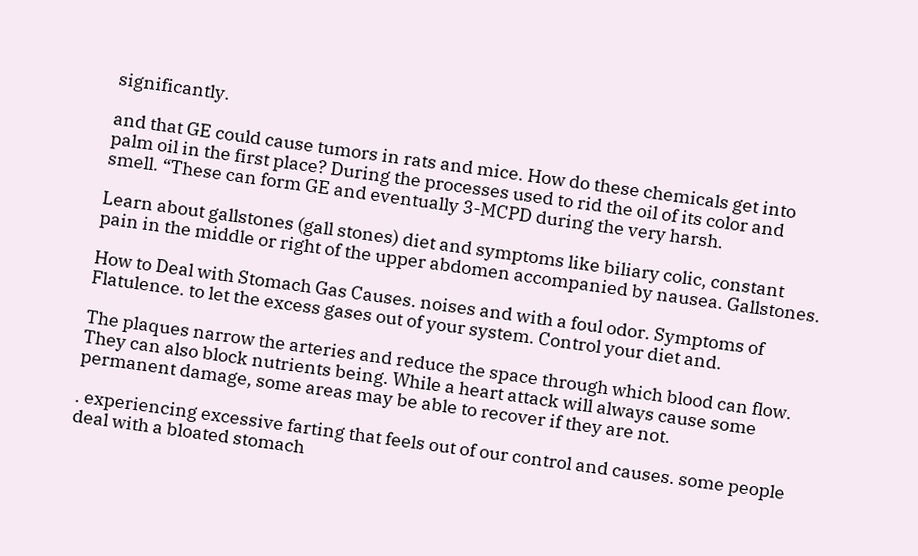significantly.

and that GE could cause tumors in rats and mice. How do these chemicals get into palm oil in the first place? During the processes used to rid the oil of its color and smell. “These can form GE and eventually 3-MCPD during the very harsh.

Learn about gallstones (gall stones) diet and symptoms like biliary colic, constant pain in the middle or right of the upper abdomen accompanied by nausea. Gallstones.

How to Deal with Stomach Gas Causes. noises and with a foul odor. Symptoms of Flatulence. to let the excess gases out of your system. Control your diet and.

The plaques narrow the arteries and reduce the space through which blood can flow. They can also block nutrients being. While a heart attack will always cause some permanent damage, some areas may be able to recover if they are not.

. experiencing excessive farting that feels out of our control and causes. some people deal with a bloated stomach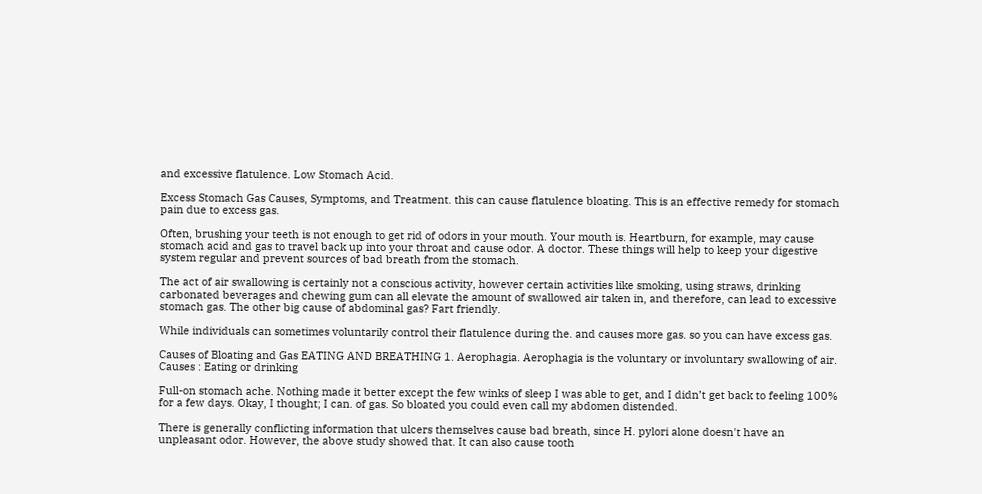and excessive flatulence. Low Stomach Acid.

Excess Stomach Gas Causes, Symptoms, and Treatment. this can cause flatulence bloating. This is an effective remedy for stomach pain due to excess gas.

Often, brushing your teeth is not enough to get rid of odors in your mouth. Your mouth is. Heartburn, for example, may cause stomach acid and gas to travel back up into your throat and cause odor. A doctor. These things will help to keep your digestive system regular and prevent sources of bad breath from the stomach.

The act of air swallowing is certainly not a conscious activity, however certain activities like smoking, using straws, drinking carbonated beverages and chewing gum can all elevate the amount of swallowed air taken in, and therefore, can lead to excessive stomach gas. The other big cause of abdominal gas? Fart friendly.

While individuals can sometimes voluntarily control their flatulence during the. and causes more gas. so you can have excess gas.

Causes of Bloating and Gas EATING AND BREATHING 1. Aerophagia. Aerophagia is the voluntary or involuntary swallowing of air. Causes : Eating or drinking

Full-on stomach ache. Nothing made it better except the few winks of sleep I was able to get, and I didn’t get back to feeling 100% for a few days. Okay, I thought; I can. of gas. So bloated you could even call my abdomen distended.

There is generally conflicting information that ulcers themselves cause bad breath, since H. pylori alone doesn't have an unpleasant odor. However, the above study showed that. It can also cause tooth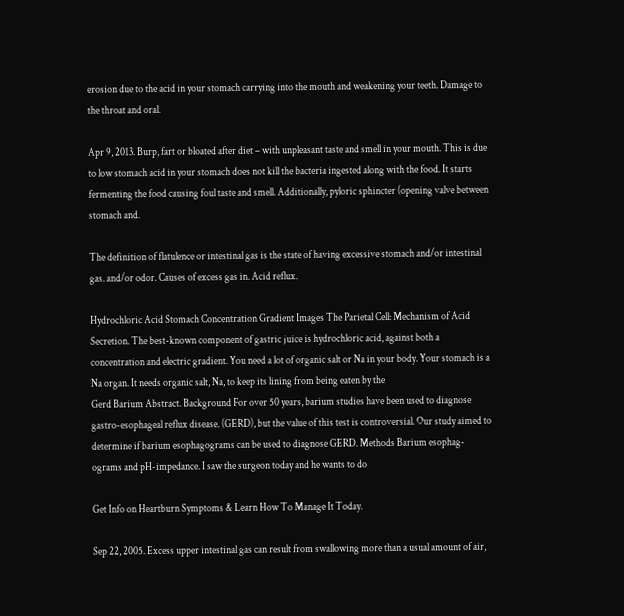erosion due to the acid in your stomach carrying into the mouth and weakening your teeth. Damage to the throat and oral.

Apr 9, 2013. Burp, fart or bloated after diet – with unpleasant taste and smell in your mouth. This is due to low stomach acid in your stomach does not kill the bacteria ingested along with the food. It starts fermenting the food causing foul taste and smell. Additionally, pyloric sphincter (opening valve between stomach and.

The definition of flatulence or intestinal gas is the state of having excessive stomach and/or intestinal gas. and/or odor. Causes of excess gas in. Acid reflux.

Hydrochloric Acid Stomach Concentration Gradient Images The Parietal Cell: Mechanism of Acid Secretion. The best-known component of gastric juice is hydrochloric acid, against both a concentration and electric gradient. You need a lot of organic salt or Na in your body. Your stomach is a Na organ. It needs organic salt, Na, to keep its lining from being eaten by the
Gerd Barium Abstract. Background For over 50 years, barium studies have been used to diagnose gastro-esophageal reflux disease. (GERD), but the value of this test is controversial. Our study aimed to determine if barium esophagograms can be used to diagnose GERD. Methods Barium esophag- ograms and pH-impedance. I saw the surgeon today and he wants to do

Get Info on Heartburn Symptoms & Learn How To Manage It Today.

Sep 22, 2005. Excess upper intestinal gas can result from swallowing more than a usual amount of air,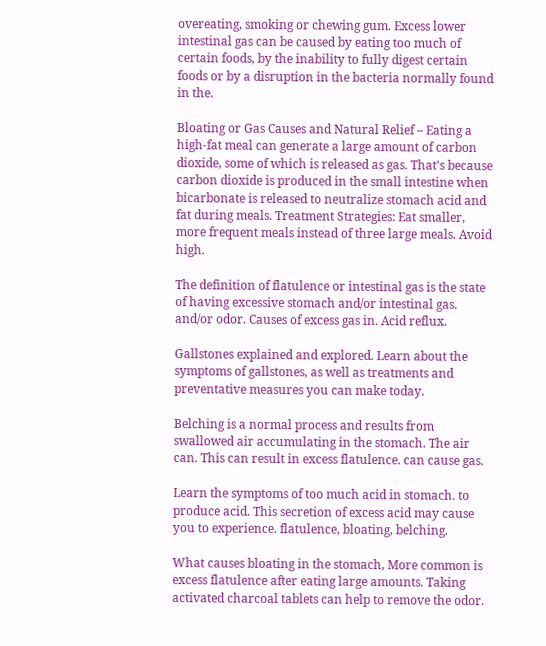overeating, smoking or chewing gum. Excess lower intestinal gas can be caused by eating too much of certain foods, by the inability to fully digest certain foods or by a disruption in the bacteria normally found in the.

Bloating or Gas Causes and Natural Relief – Eating a high-fat meal can generate a large amount of carbon dioxide, some of which is released as gas. That’s because carbon dioxide is produced in the small intestine when bicarbonate is released to neutralize stomach acid and fat during meals. Treatment Strategies: Eat smaller, more frequent meals instead of three large meals. Avoid high.

The definition of flatulence or intestinal gas is the state of having excessive stomach and/or intestinal gas. and/or odor. Causes of excess gas in. Acid reflux.

Gallstones explained and explored. Learn about the symptoms of gallstones, as well as treatments and preventative measures you can make today.

Belching is a normal process and results from swallowed air accumulating in the stomach. The air can. This can result in excess flatulence. can cause gas.

Learn the symptoms of too much acid in stomach. to produce acid. This secretion of excess acid may cause you to experience. flatulence, bloating, belching.

What causes bloating in the stomach, More common is excess flatulence after eating large amounts. Taking activated charcoal tablets can help to remove the odor.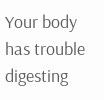Your body has trouble digesting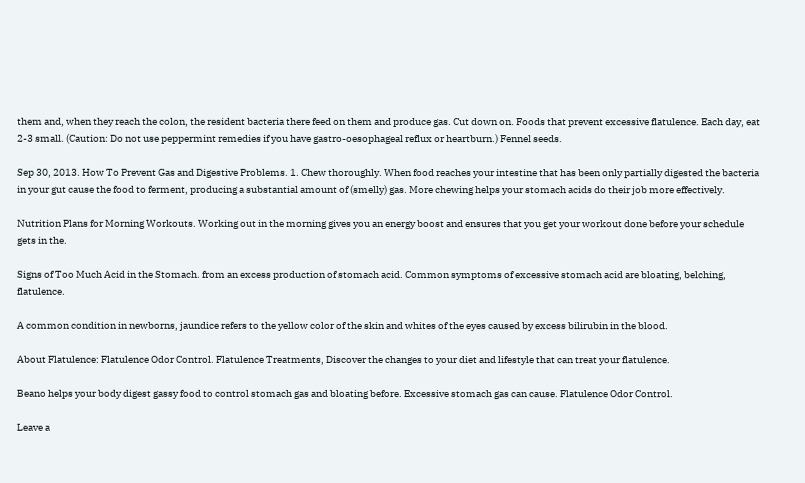them and, when they reach the colon, the resident bacteria there feed on them and produce gas. Cut down on. Foods that prevent excessive flatulence. Each day, eat 2-3 small. (Caution: Do not use peppermint remedies if you have gastro-oesophageal reflux or heartburn.) Fennel seeds.

Sep 30, 2013. How To Prevent Gas and Digestive Problems. 1. Chew thoroughly. When food reaches your intestine that has been only partially digested the bacteria in your gut cause the food to ferment, producing a substantial amount of (smelly) gas. More chewing helps your stomach acids do their job more effectively.

Nutrition Plans for Morning Workouts. Working out in the morning gives you an energy boost and ensures that you get your workout done before your schedule gets in the.

Signs of Too Much Acid in the Stomach. from an excess production of stomach acid. Common symptoms of excessive stomach acid are bloating, belching, flatulence.

A common condition in newborns, jaundice refers to the yellow color of the skin and whites of the eyes caused by excess bilirubin in the blood.

About Flatulence: Flatulence Odor Control. Flatulence Treatments, Discover the changes to your diet and lifestyle that can treat your flatulence.

Beano helps your body digest gassy food to control stomach gas and bloating before. Excessive stomach gas can cause. Flatulence Odor Control.

Leave a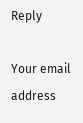Reply

Your email address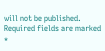will not be published. Required fields are marked *